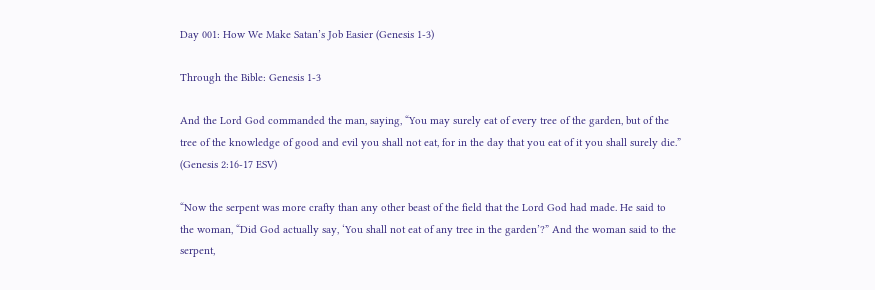Day 001: How We Make Satan’s Job Easier (Genesis 1-3)

Through the Bible: Genesis 1-3

And the Lord God commanded the man, saying, “You may surely eat of every tree of the garden, but of the tree of the knowledge of good and evil you shall not eat, for in the day that you eat of it you shall surely die.” (Genesis 2:16-17 ESV)

“Now the serpent was more crafty than any other beast of the field that the Lord God had made. He said to the woman, “Did God actually say, ‘You shall not eat of any tree in the garden’?” And the woman said to the serpent,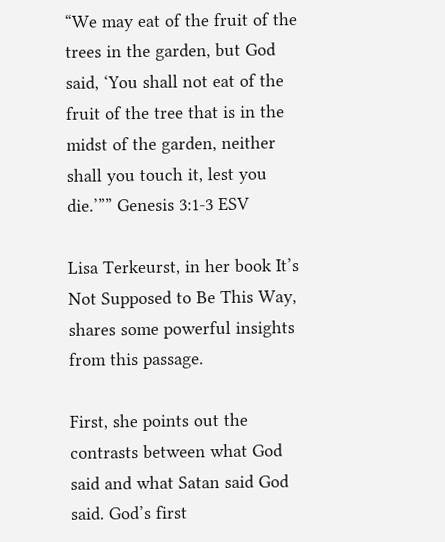“We may eat of the fruit of the trees in the garden, but God said, ‘You shall not eat of the fruit of the tree that is in the midst of the garden, neither shall you touch it, lest you die.’”” Genesis 3:1-3 ESV

Lisa Terkeurst, in her book It’s Not Supposed to Be This Way, shares some powerful insights from this passage.

First, she points out the contrasts between what God said and what Satan said God said. God’s first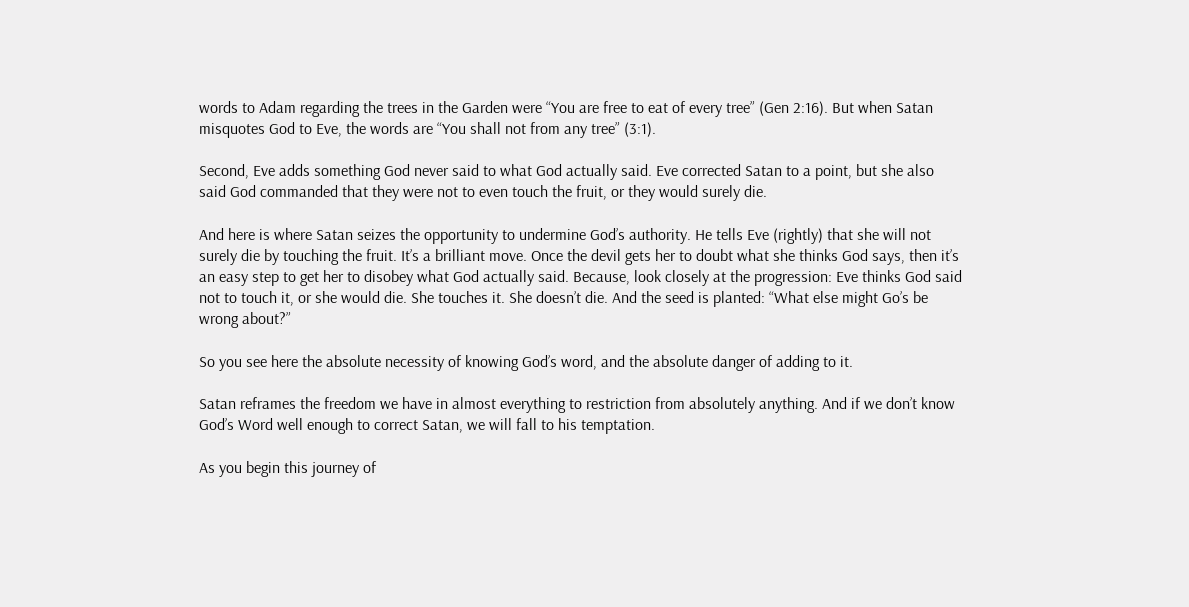words to Adam regarding the trees in the Garden were “You are free to eat of every tree” (Gen 2:16). But when Satan misquotes God to Eve, the words are “You shall not from any tree” (3:1).

Second, Eve adds something God never said to what God actually said. Eve corrected Satan to a point, but she also said God commanded that they were not to even touch the fruit, or they would surely die.

And here is where Satan seizes the opportunity to undermine God’s authority. He tells Eve (rightly) that she will not surely die by touching the fruit. It’s a brilliant move. Once the devil gets her to doubt what she thinks God says, then it’s an easy step to get her to disobey what God actually said. Because, look closely at the progression: Eve thinks God said not to touch it, or she would die. She touches it. She doesn’t die. And the seed is planted: “What else might Go’s be wrong about?”

So you see here the absolute necessity of knowing God’s word, and the absolute danger of adding to it.

Satan reframes the freedom we have in almost everything to restriction from absolutely anything. And if we don’t know God’s Word well enough to correct Satan, we will fall to his temptation.

As you begin this journey of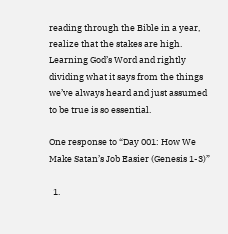reading through the Bible in a year, realize that the stakes are high. Learning God’s Word and rightly dividing what it says from the things we’ve always heard and just assumed to be true is so essential.

One response to “Day 001: How We Make Satan’s Job Easier (Genesis 1-3)”

  1.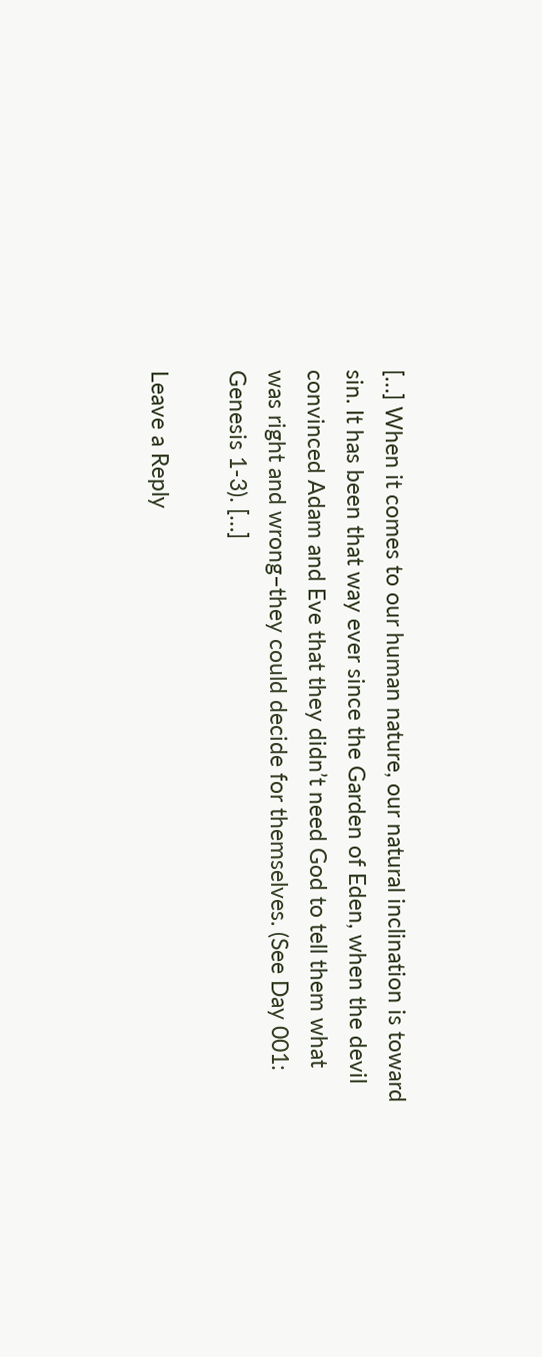[…] When it comes to our human nature, our natural inclination is toward sin. It has been that way ever since the Garden of Eden, when the devil convinced Adam and Eve that they didn’t need God to tell them what was right and wrong–they could decide for themselves. (See Day 001: Genesis 1-3). […]

Leave a Reply